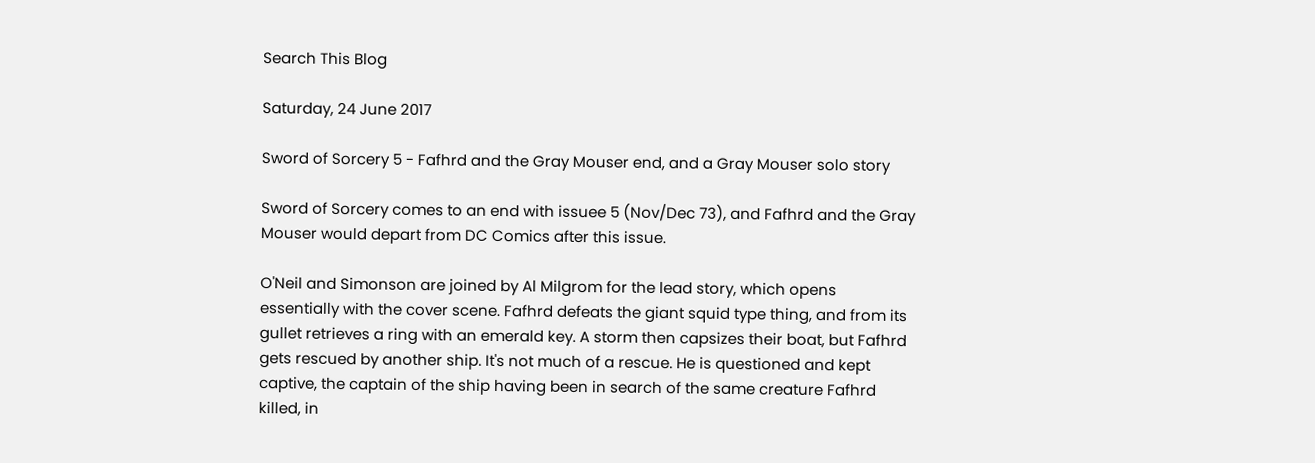Search This Blog

Saturday, 24 June 2017

Sword of Sorcery 5 - Fafhrd and the Gray Mouser end, and a Gray Mouser solo story

Sword of Sorcery comes to an end with issuee 5 (Nov/Dec 73), and Fafhrd and the Gray Mouser would depart from DC Comics after this issue.

O'Neil and Simonson are joined by Al Milgrom for the lead story, which opens essentially with the cover scene. Fafhrd defeats the giant squid type thing, and from its gullet retrieves a ring with an emerald key. A storm then capsizes their boat, but Fafhrd gets rescued by another ship. It's not much of a rescue. He is questioned and kept captive, the captain of the ship having been in search of the same creature Fafhrd killed, in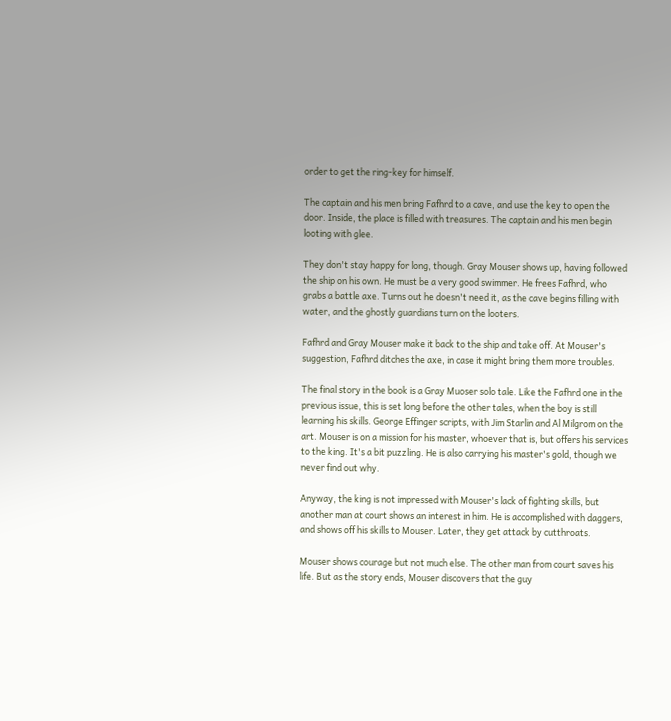order to get the ring-key for himself.

The captain and his men bring Fafhrd to a cave, and use the key to open the door. Inside, the place is filled with treasures. The captain and his men begin looting with glee.

They don't stay happy for long, though. Gray Mouser shows up, having followed the ship on his own. He must be a very good swimmer. He frees Fafhrd, who grabs a battle axe. Turns out he doesn't need it, as the cave begins filling with water, and the ghostly guardians turn on the looters.

Fafhrd and Gray Mouser make it back to the ship and take off. At Mouser's suggestion, Fafhrd ditches the axe, in case it might bring them more troubles.

The final story in the book is a Gray Muoser solo tale. Like the Fafhrd one in the previous issue, this is set long before the other tales, when the boy is still learning his skills. George Effinger scripts, with Jim Starlin and Al Milgrom on the art. Mouser is on a mission for his master, whoever that is, but offers his services to the king. It's a bit puzzling. He is also carrying his master's gold, though we never find out why.

Anyway, the king is not impressed with Mouser's lack of fighting skills, but another man at court shows an interest in him. He is accomplished with daggers, and shows off his skills to Mouser. Later, they get attack by cutthroats.

Mouser shows courage but not much else. The other man from court saves his life. But as the story ends, Mouser discovers that the guy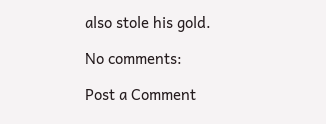also stole his gold.

No comments:

Post a Comment